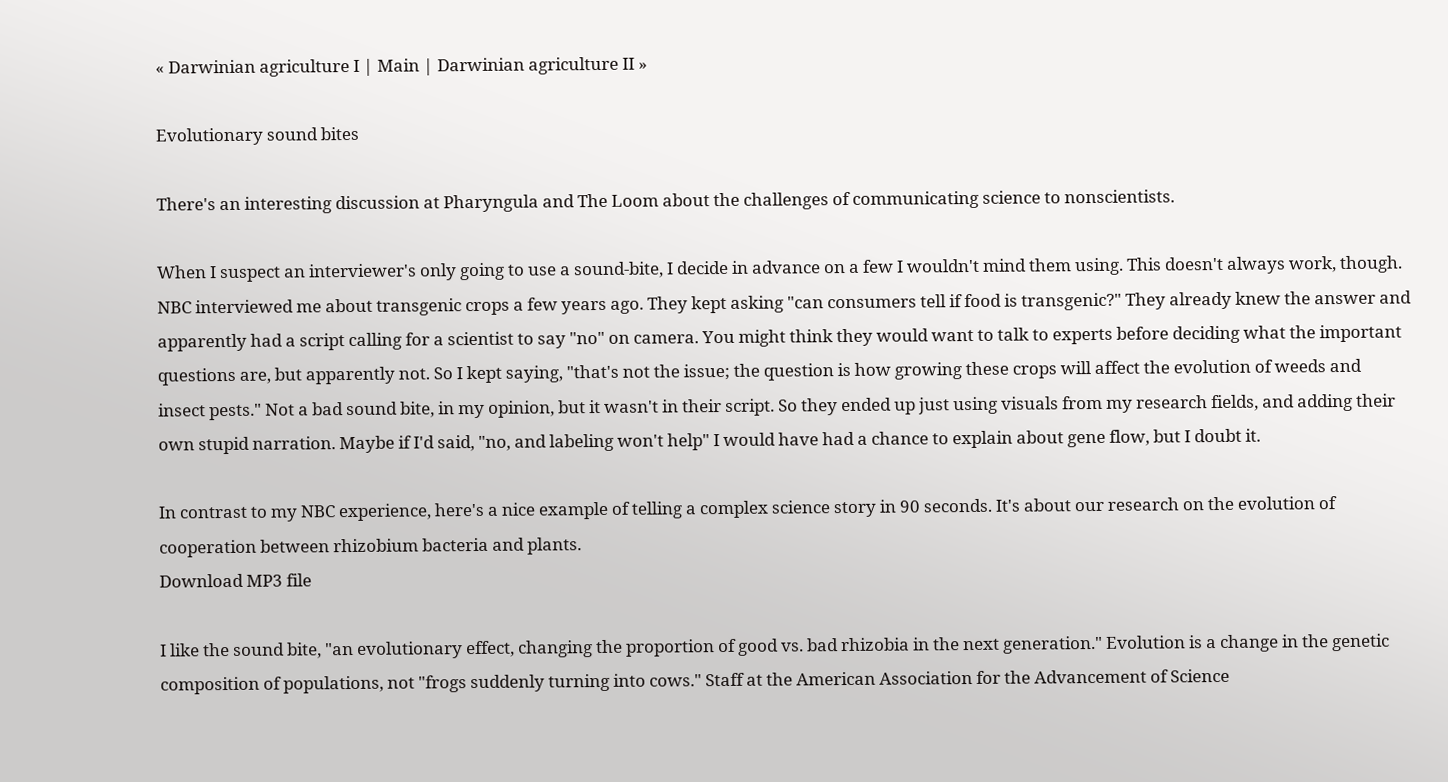« Darwinian agriculture I | Main | Darwinian agriculture II »

Evolutionary sound bites

There's an interesting discussion at Pharyngula and The Loom about the challenges of communicating science to nonscientists.

When I suspect an interviewer's only going to use a sound-bite, I decide in advance on a few I wouldn't mind them using. This doesn't always work, though. NBC interviewed me about transgenic crops a few years ago. They kept asking "can consumers tell if food is transgenic?" They already knew the answer and apparently had a script calling for a scientist to say "no" on camera. You might think they would want to talk to experts before deciding what the important questions are, but apparently not. So I kept saying, "that's not the issue; the question is how growing these crops will affect the evolution of weeds and insect pests." Not a bad sound bite, in my opinion, but it wasn't in their script. So they ended up just using visuals from my research fields, and adding their own stupid narration. Maybe if I'd said, "no, and labeling won't help" I would have had a chance to explain about gene flow, but I doubt it.

In contrast to my NBC experience, here's a nice example of telling a complex science story in 90 seconds. It's about our research on the evolution of cooperation between rhizobium bacteria and plants.
Download MP3 file

I like the sound bite, "an evolutionary effect, changing the proportion of good vs. bad rhizobia in the next generation." Evolution is a change in the genetic composition of populations, not "frogs suddenly turning into cows." Staff at the American Association for the Advancement of Science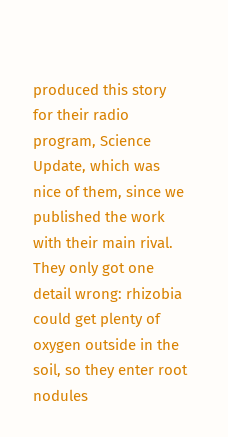produced this story for their radio program, Science Update, which was nice of them, since we published the work with their main rival. They only got one detail wrong: rhizobia could get plenty of oxygen outside in the soil, so they enter root nodules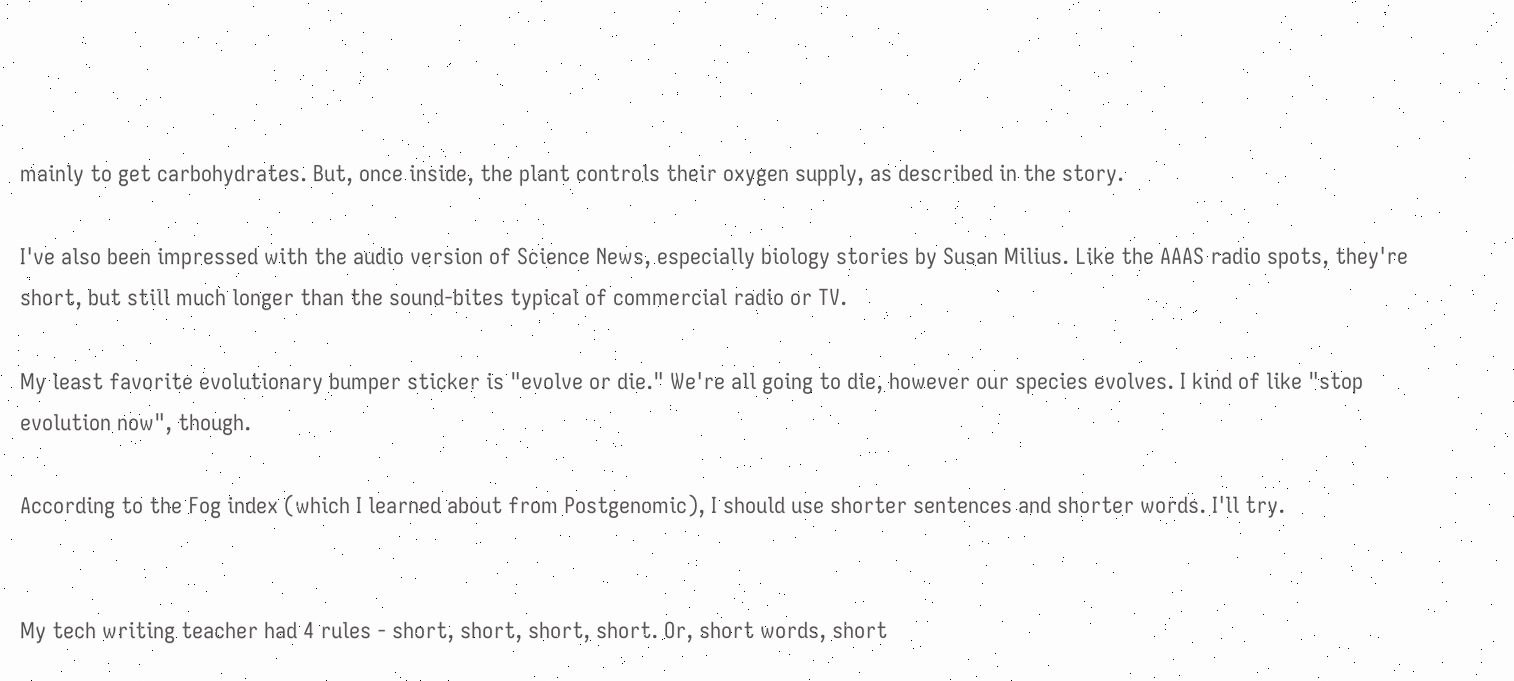mainly to get carbohydrates. But, once inside, the plant controls their oxygen supply, as described in the story.

I've also been impressed with the audio version of Science News, especially biology stories by Susan Milius. Like the AAAS radio spots, they're short, but still much longer than the sound-bites typical of commercial radio or TV.

My least favorite evolutionary bumper sticker is "evolve or die." We're all going to die, however our species evolves. I kind of like "stop evolution now", though.

According to the Fog index (which I learned about from Postgenomic), I should use shorter sentences and shorter words. I'll try.


My tech writing teacher had 4 rules - short, short, short, short. Or, short words, short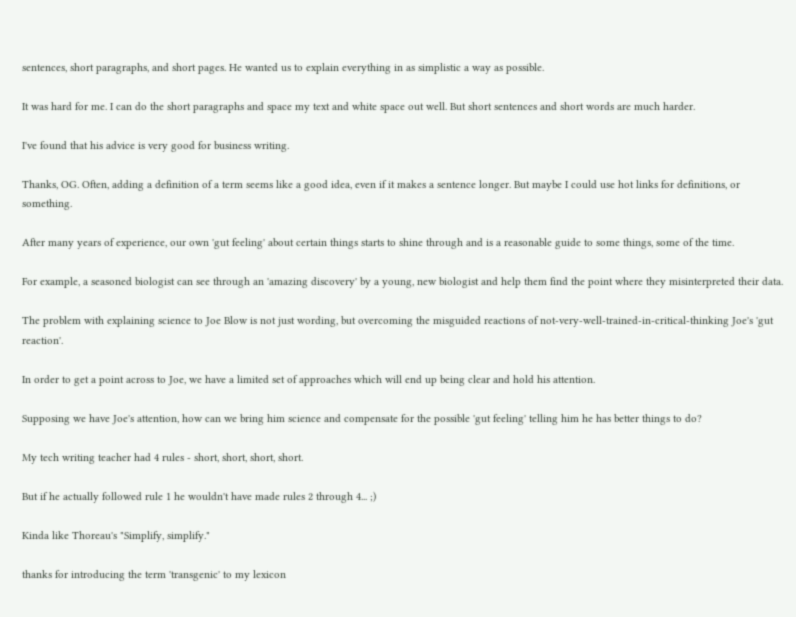sentences, short paragraphs, and short pages. He wanted us to explain everything in as simplistic a way as possible.

It was hard for me. I can do the short paragraphs and space my text and white space out well. But short sentences and short words are much harder.

I've found that his advice is very good for business writing.

Thanks, OG. Often, adding a definition of a term seems like a good idea, even if it makes a sentence longer. But maybe I could use hot links for definitions, or something.

After many years of experience, our own 'gut feeling' about certain things starts to shine through and is a reasonable guide to some things, some of the time.

For example, a seasoned biologist can see through an 'amazing discovery' by a young, new biologist and help them find the point where they misinterpreted their data.

The problem with explaining science to Joe Blow is not just wording, but overcoming the misguided reactions of not-very-well-trained-in-critical-thinking Joe's 'gut reaction'.

In order to get a point across to Joe, we have a limited set of approaches which will end up being clear and hold his attention.

Supposing we have Joe's attention, how can we bring him science and compensate for the possible 'gut feeling' telling him he has better things to do?

My tech writing teacher had 4 rules - short, short, short, short.

But if he actually followed rule 1 he wouldn't have made rules 2 through 4... ;)

Kinda like Thoreau's "Simplify, simplify."

thanks for introducing the term 'transgenic' to my lexicon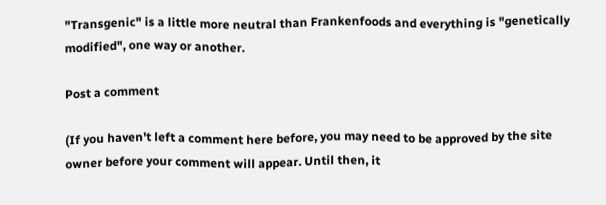"Transgenic" is a little more neutral than Frankenfoods and everything is "genetically modified", one way or another.

Post a comment

(If you haven't left a comment here before, you may need to be approved by the site owner before your comment will appear. Until then, it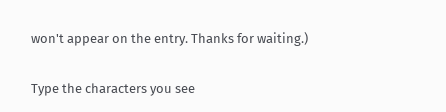won't appear on the entry. Thanks for waiting.)

Type the characters you see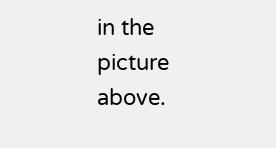in the picture above.